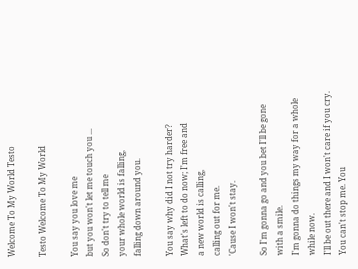Welcome To My World Testo

Testo Welcome To My World

You say you love me
but you won't let me touch you ...
So don't try to tell me
your whole world is falling,
falling down around you.

You say why did I not try harder?
What's left to do now; I'm free and
a new world is calling,
calling out for me.
'Cause I won't stay.

So I'm gonna go and you bet I'll be gone with a smile.
I'm gonna do things my way for a whole while now.
I'll be out there and I won't care if you cry.
You can't stop me. You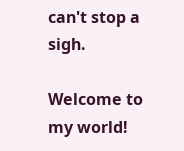can't stop a sigh.

Welcome to my world!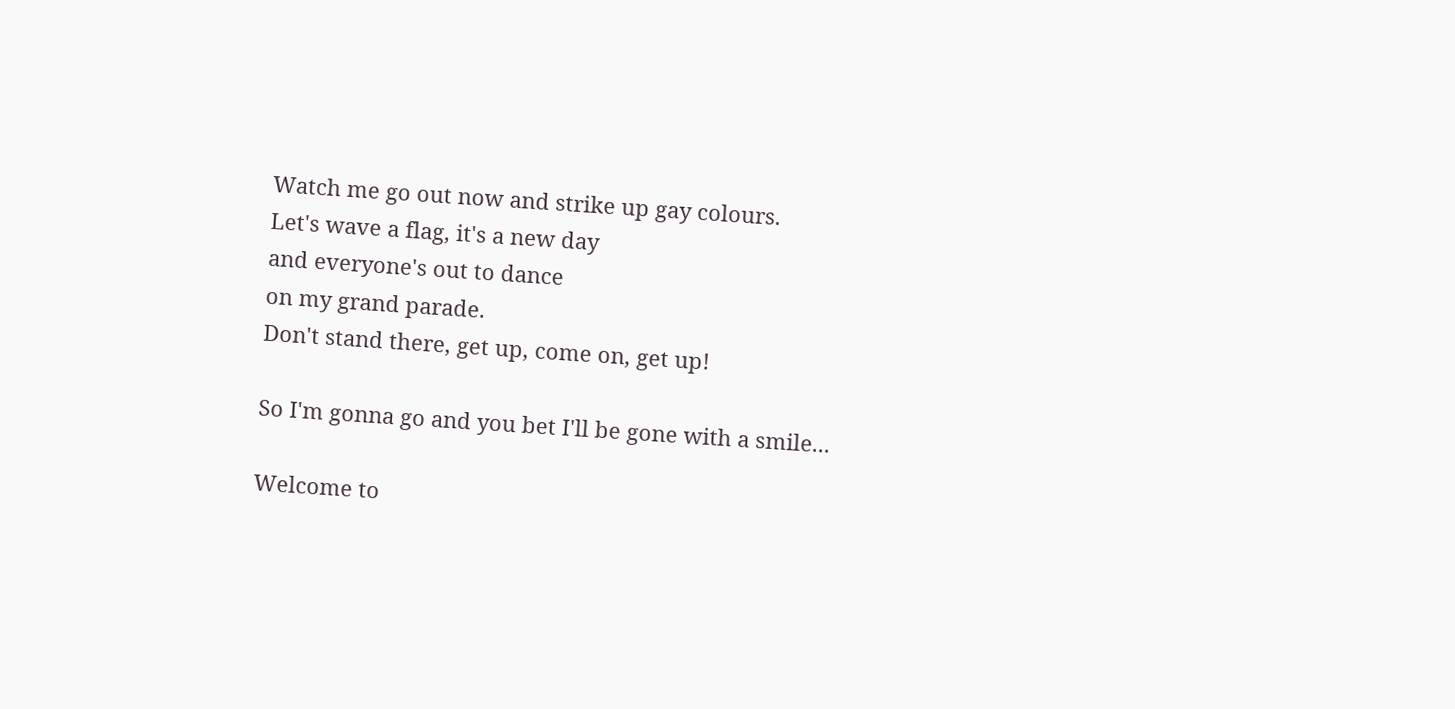Watch me go out now and strike up gay colours.
Let's wave a flag, it's a new day
and everyone's out to dance
on my grand parade.
Don't stand there, get up, come on, get up!

So I'm gonna go and you bet I'll be gone with a smile...

Welcome to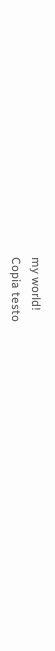my world!
Copia testo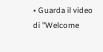• Guarda il video di "Welcome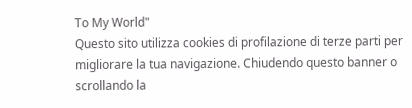To My World"
Questo sito utilizza cookies di profilazione di terze parti per migliorare la tua navigazione. Chiudendo questo banner o scrollando la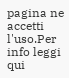pagina ne accetti l'uso.Per info leggi qui